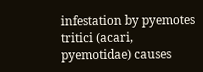infestation by pyemotes tritici (acari, pyemotidae) causes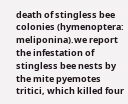death of stingless bee colonies (hymenoptera: meliponina).we report the infestation of stingless bee nests by the mite pyemotes tritici, which killed four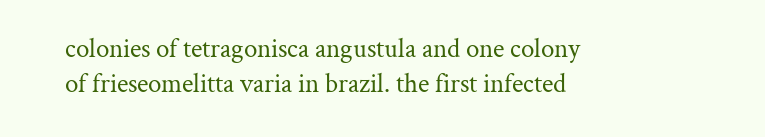colonies of tetragonisca angustula and one colony of frieseomelitta varia in brazil. the first infected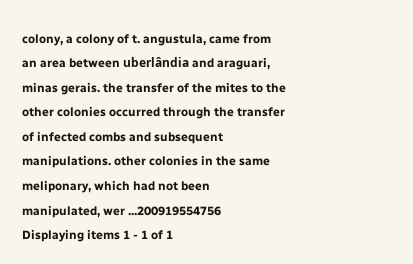colony, a colony of t. angustula, came from an area between uberlândia and araguari, minas gerais. the transfer of the mites to the other colonies occurred through the transfer of infected combs and subsequent manipulations. other colonies in the same meliponary, which had not been manipulated, wer ...200919554756
Displaying items 1 - 1 of 1